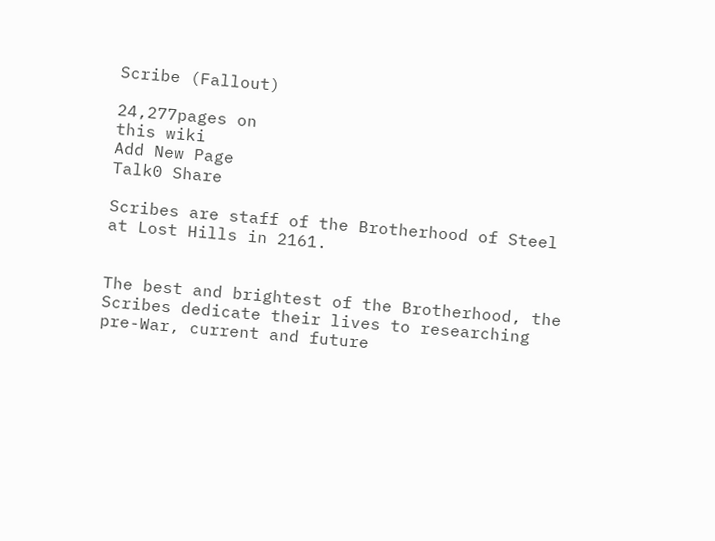Scribe (Fallout)

24,277pages on
this wiki
Add New Page
Talk0 Share

Scribes are staff of the Brotherhood of Steel at Lost Hills in 2161.


The best and brightest of the Brotherhood, the Scribes dedicate their lives to researching pre-War, current and future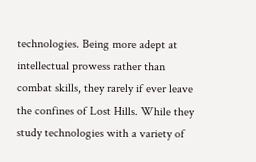technologies. Being more adept at intellectual prowess rather than combat skills, they rarely if ever leave the confines of Lost Hills. While they study technologies with a variety of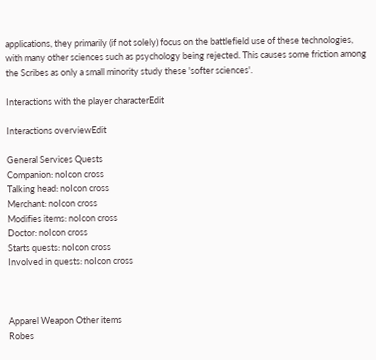applications, they primarily (if not solely) focus on the battlefield use of these technologies, with many other sciences such as psychology being rejected. This causes some friction among the Scribes as only a small minority study these 'softer sciences'.

Interactions with the player characterEdit

Interactions overviewEdit

General Services Quests
Companion: noIcon cross
Talking head: noIcon cross
Merchant: noIcon cross
Modifies items: noIcon cross
Doctor: noIcon cross
Starts quests: noIcon cross
Involved in quests: noIcon cross



Apparel Weapon Other items
Robes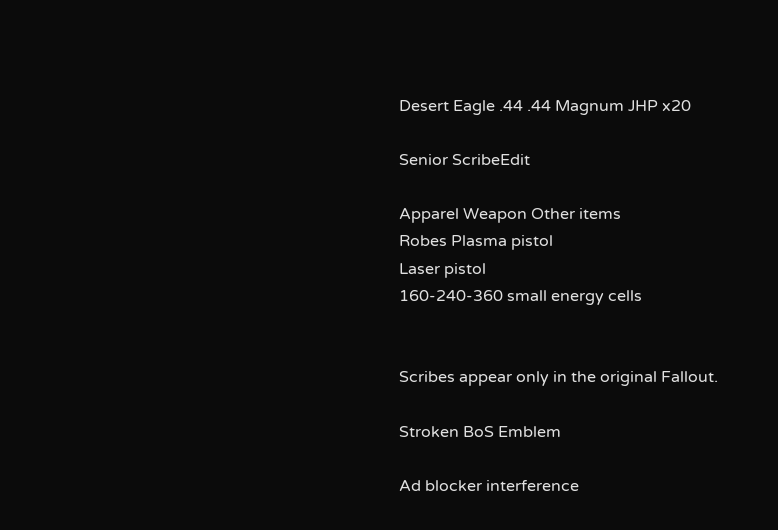Desert Eagle .44 .44 Magnum JHP x20

Senior ScribeEdit

Apparel Weapon Other items
Robes Plasma pistol
Laser pistol
160-240-360 small energy cells


Scribes appear only in the original Fallout.

Stroken BoS Emblem

Ad blocker interference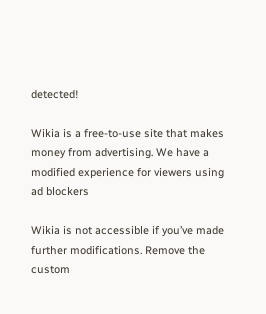detected!

Wikia is a free-to-use site that makes money from advertising. We have a modified experience for viewers using ad blockers

Wikia is not accessible if you’ve made further modifications. Remove the custom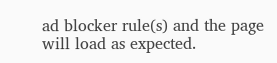ad blocker rule(s) and the page will load as expected.